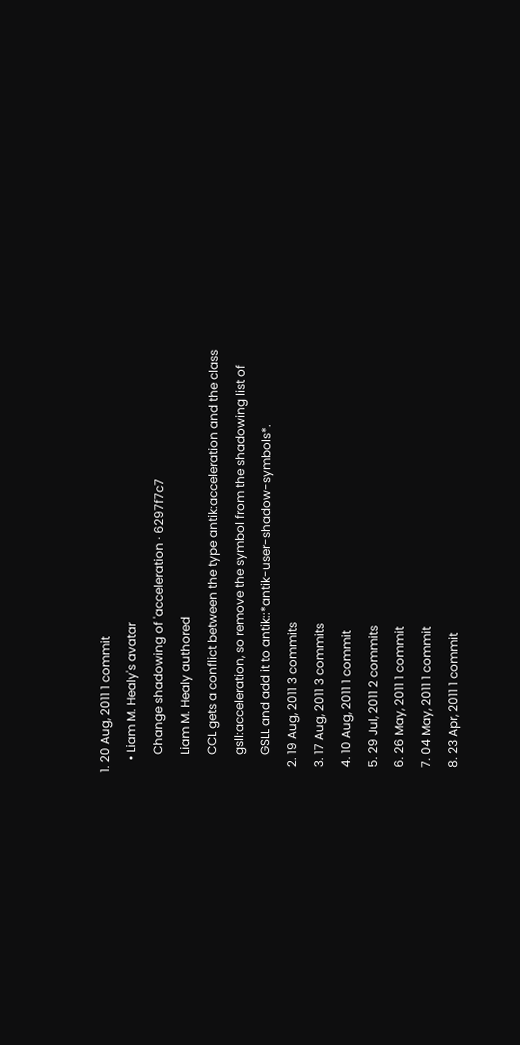1. 20 Aug, 2011 1 commit
    • Liam M. Healy's avatar
      Change shadowing of 'acceleration · 6297f7c7
      Liam M. Healy authored
      CCL gets a conflict between the type antik:acceleration and the class
      gsll:acceleration, so remove the symbol from the shadowing list of
      GSLL and add it to antik::*antik-user-shadow-symbols*.
  2. 19 Aug, 2011 3 commits
  3. 17 Aug, 2011 3 commits
  4. 10 Aug, 2011 1 commit
  5. 29 Jul, 2011 2 commits
  6. 26 May, 2011 1 commit
  7. 04 May, 2011 1 commit
  8. 23 Apr, 2011 1 commit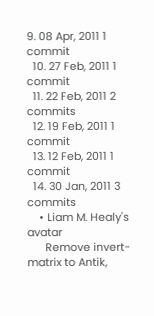9. 08 Apr, 2011 1 commit
  10. 27 Feb, 2011 1 commit
  11. 22 Feb, 2011 2 commits
  12. 19 Feb, 2011 1 commit
  13. 12 Feb, 2011 1 commit
  14. 30 Jan, 2011 3 commits
    • Liam M. Healy's avatar
      Remove invert-matrix to Antik,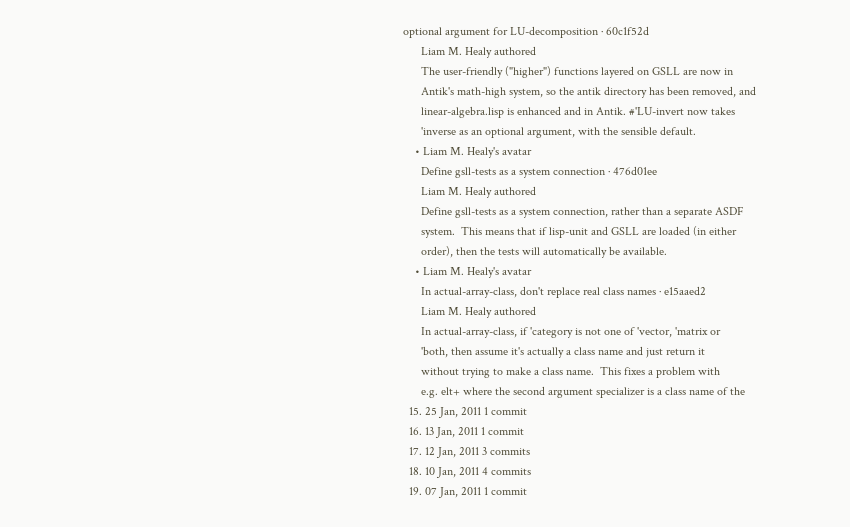optional argument for LU-decomposition · 60c1f52d
      Liam M. Healy authored
      The user-friendly ("higher") functions layered on GSLL are now in
      Antik's math-high system, so the antik directory has been removed, and
      linear-algebra.lisp is enhanced and in Antik. #'LU-invert now takes
      'inverse as an optional argument, with the sensible default.
    • Liam M. Healy's avatar
      Define gsll-tests as a system connection · 476d01ee
      Liam M. Healy authored
      Define gsll-tests as a system connection, rather than a separate ASDF
      system.  This means that if lisp-unit and GSLL are loaded (in either
      order), then the tests will automatically be available.
    • Liam M. Healy's avatar
      In actual-array-class, don't replace real class names · e15aaed2
      Liam M. Healy authored
      In actual-array-class, if 'category is not one of 'vector, 'matrix or
      'both, then assume it's actually a class name and just return it
      without trying to make a class name.  This fixes a problem with
      e.g. elt+ where the second argument specializer is a class name of the
  15. 25 Jan, 2011 1 commit
  16. 13 Jan, 2011 1 commit
  17. 12 Jan, 2011 3 commits
  18. 10 Jan, 2011 4 commits
  19. 07 Jan, 2011 1 commit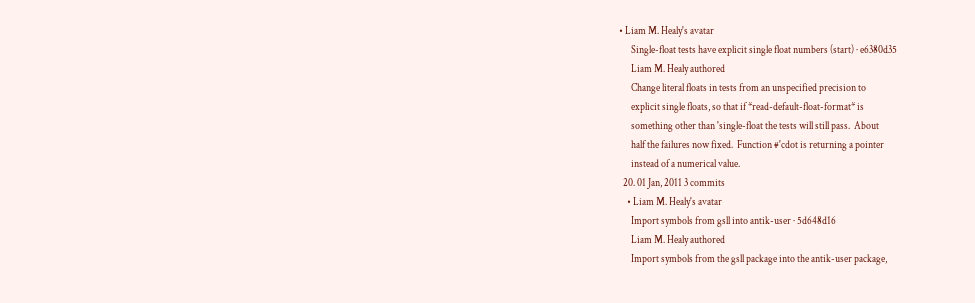• Liam M. Healy's avatar
      Single-float tests have explicit single float numbers (start) · e6380d35
      Liam M. Healy authored
      Change literal floats in tests from an unspecified precision to
      explicit single floats, so that if *read-default-float-format* is
      something other than 'single-float the tests will still pass.  About
      half the failures now fixed.  Function #'cdot is returning a pointer
      instead of a numerical value.
  20. 01 Jan, 2011 3 commits
    • Liam M. Healy's avatar
      Import symbols from gsll into antik-user · 5d648d16
      Liam M. Healy authored
      Import symbols from the gsll package into the antik-user package,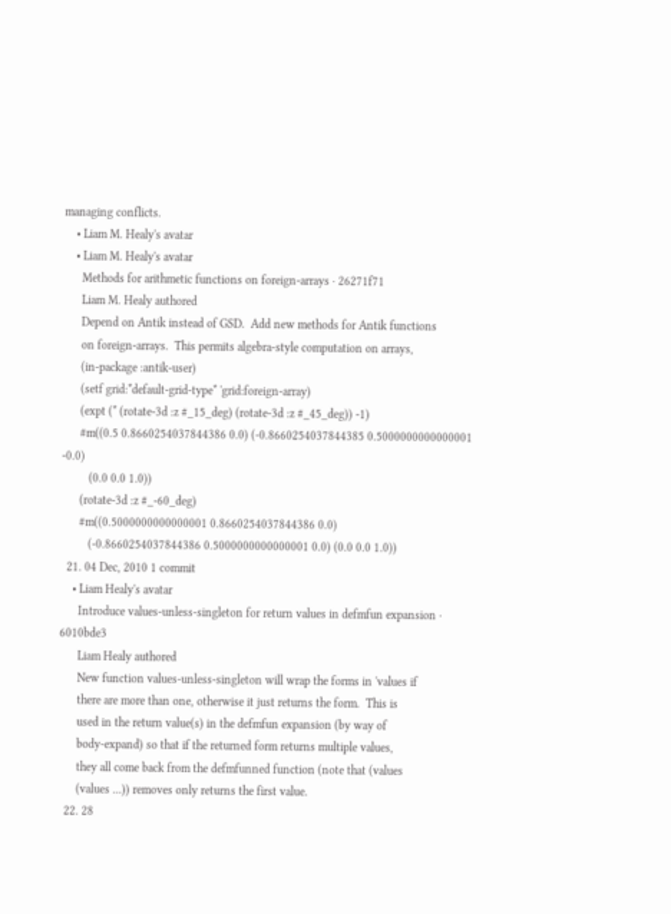managing conflicts.
    • Liam M. Healy's avatar
    • Liam M. Healy's avatar
      Methods for arithmetic functions on foreign-arrays · 26271f71
      Liam M. Healy authored
      Depend on Antik instead of GSD.  Add new methods for Antik functions
      on foreign-arrays.  This permits algebra-style computation on arrays,
      (in-package :antik-user)
      (setf grid:*default-grid-type* 'grid:foreign-array)
      (expt (* (rotate-3d :z #_15_deg) (rotate-3d :z #_45_deg)) -1)
      #m((0.5 0.8660254037844386 0.0) (-0.8660254037844385 0.5000000000000001 -0.0)
         (0.0 0.0 1.0))
      (rotate-3d :z #_-60_deg)
      #m((0.5000000000000001 0.8660254037844386 0.0)
         (-0.8660254037844386 0.5000000000000001 0.0) (0.0 0.0 1.0))
  21. 04 Dec, 2010 1 commit
    • Liam Healy's avatar
      Introduce values-unless-singleton for return values in defmfun expansion · 6010bde3
      Liam Healy authored
      New function values-unless-singleton will wrap the forms in 'values if
      there are more than one, otherwise it just returns the form.  This is
      used in the return value(s) in the defmfun expansion (by way of
      body-expand) so that if the returned form returns multiple values,
      they all come back from the defmfunned function (note that (values
      (values ...)) removes only returns the first value.
  22. 28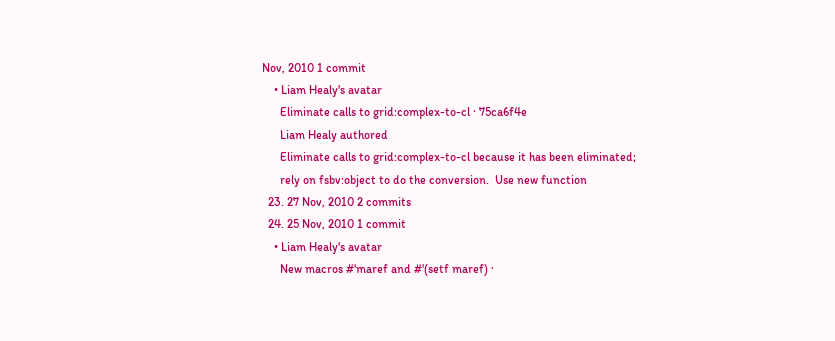Nov, 2010 1 commit
    • Liam Healy's avatar
      Eliminate calls to grid:complex-to-cl · 75ca6f4e
      Liam Healy authored
      Eliminate calls to grid:complex-to-cl because it has been eliminated;
      rely on fsbv:object to do the conversion.  Use new function
  23. 27 Nov, 2010 2 commits
  24. 25 Nov, 2010 1 commit
    • Liam Healy's avatar
      New macros #'maref and #'(setf maref) ·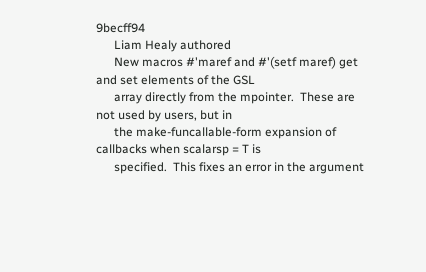9becff94
      Liam Healy authored
      New macros #'maref and #'(setf maref) get and set elements of the GSL
      array directly from the mpointer.  These are not used by users, but in
      the make-funcallable-form expansion of callbacks when scalarsp = T is
      specified.  This fixes an error in the argument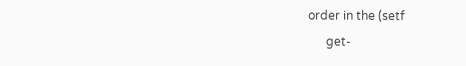order in the (setf
      get-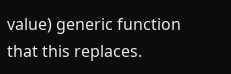value) generic function that this replaces.